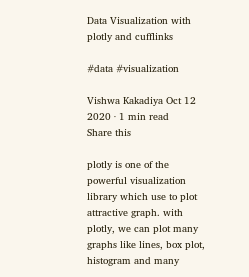Data Visualization with plotly and cufflinks

#data #visualization

Vishwa Kakadiya Oct 12 2020 · 1 min read
Share this

plotly is one of the powerful visualization library which use to plot attractive graph. with plotly, we can plot many graphs like lines, box plot, histogram and many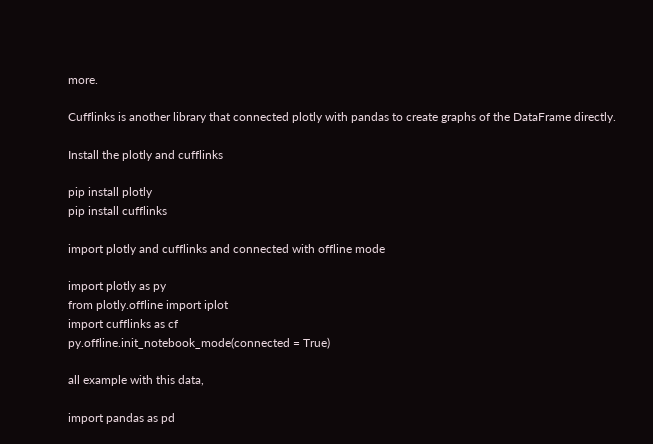more.

Cufflinks is another library that connected plotly with pandas to create graphs of the DataFrame directly.

Install the plotly and cufflinks

pip install plotly
pip install cufflinks

import plotly and cufflinks and connected with offline mode

import plotly as py
from plotly.offline import iplot
import cufflinks as cf
py.offline.init_notebook_mode(connected = True)

all example with this data,

import pandas as pd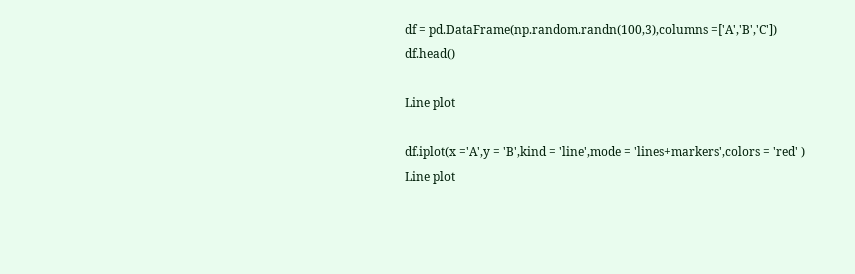df = pd.DataFrame(np.random.randn(100,3),columns =['A','B','C']) df.head()

Line plot

df.iplot(x ='A',y = 'B',kind = 'line',mode = 'lines+markers',colors = 'red' )
Line plot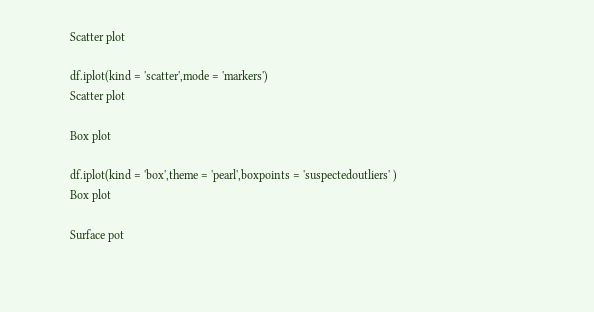Scatter plot

df.iplot(kind = 'scatter',mode = 'markers')
Scatter plot

Box plot

df.iplot(kind = 'box',theme = 'pearl',boxpoints = 'suspectedoutliers' )
Box plot

Surface pot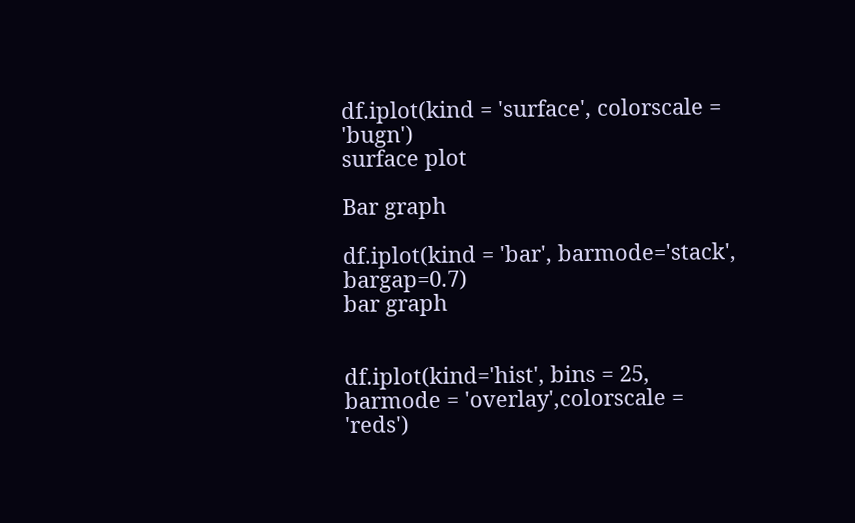df.iplot(kind = 'surface', colorscale = 'bugn')
surface plot

Bar graph

df.iplot(kind = 'bar', barmode='stack', bargap=0.7)
bar graph


df.iplot(kind='hist', bins = 25, barmode = 'overlay',colorscale = 'reds')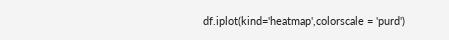df.iplot(kind='heatmap',colorscale = 'purd')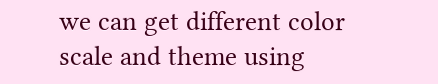we can get different color scale and theme using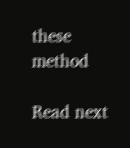these method

Read next